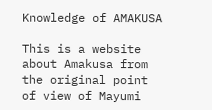Knowledge of AMAKUSA

This is a website about Amakusa from the original point of view of Mayumi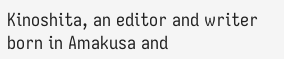Kinoshita, an editor and writer born in Amakusa and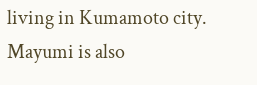living in Kumamoto city. Mayumi is also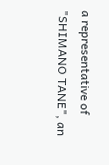a representative of "SHIMANO TANE", an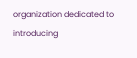organization dedicated to introducing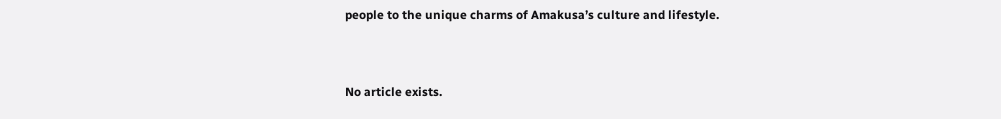people to the unique charms of Amakusa’s culture and lifestyle.


No article exists.